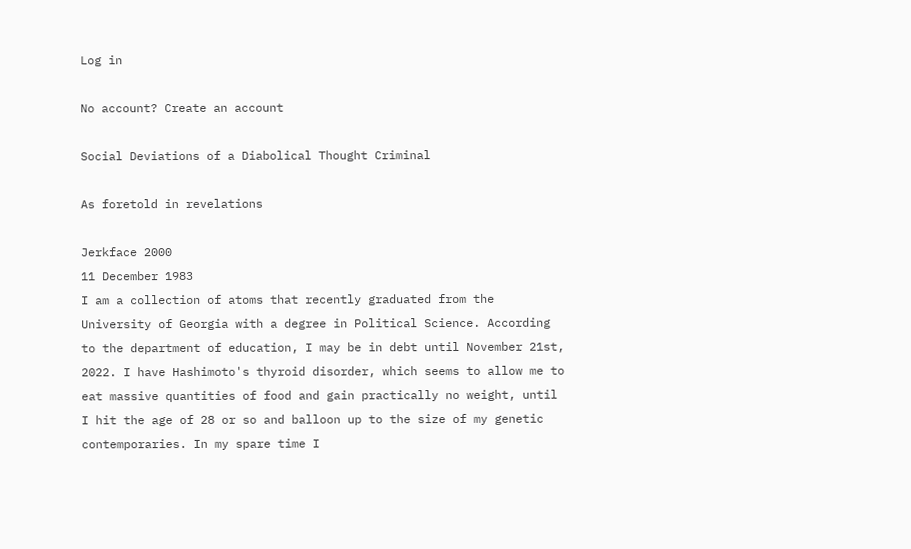Log in

No account? Create an account

Social Deviations of a Diabolical Thought Criminal

As foretold in revelations

Jerkface 2000
11 December 1983
I am a collection of atoms that recently graduated from the University of Georgia with a degree in Political Science. According to the department of education, I may be in debt until November 21st, 2022. I have Hashimoto's thyroid disorder, which seems to allow me to eat massive quantities of food and gain practically no weight, until I hit the age of 28 or so and balloon up to the size of my genetic contemporaries. In my spare time I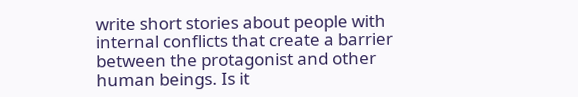write short stories about people with internal conflicts that create a barrier between the protagonist and other human beings. Is it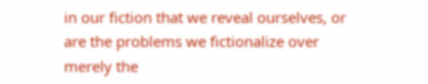in our fiction that we reveal ourselves, or are the problems we fictionalize over merely the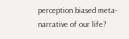perception biased meta-narrative of our life?